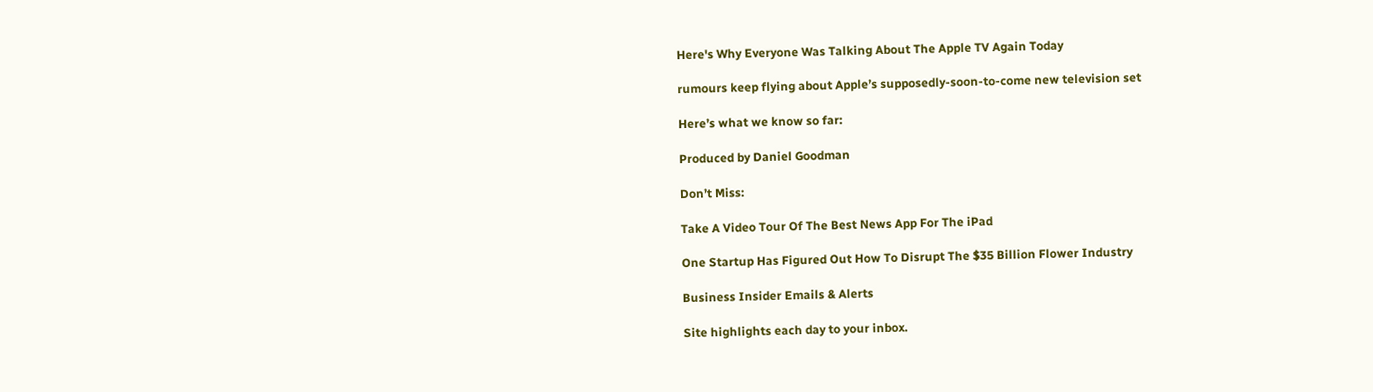Here's Why Everyone Was Talking About The Apple TV Again Today

rumours keep flying about Apple’s supposedly-soon-to-come new television set

Here’s what we know so far:

Produced by Daniel Goodman

Don’t Miss:

Take A Video Tour Of The Best News App For The iPad

One Startup Has Figured Out How To Disrupt The $35 Billion Flower Industry

Business Insider Emails & Alerts

Site highlights each day to your inbox.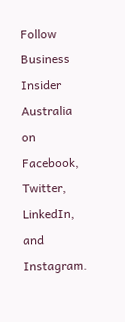Follow Business Insider Australia on Facebook, Twitter, LinkedIn, and Instagram.